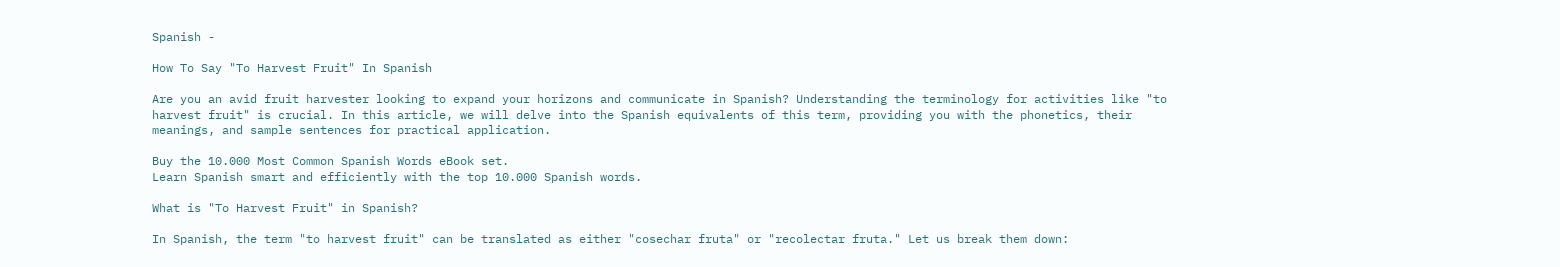Spanish -

How To Say "To Harvest Fruit" In Spanish

Are you an avid fruit harvester looking to expand your horizons and communicate in Spanish? Understanding the terminology for activities like "to harvest fruit" is crucial. In this article, we will delve into the Spanish equivalents of this term, providing you with the phonetics, their meanings, and sample sentences for practical application.

Buy the 10.000 Most Common Spanish Words eBook set.
Learn Spanish smart and efficiently with the top 10.000 Spanish words.

What is "To Harvest Fruit" in Spanish?

In Spanish, the term "to harvest fruit" can be translated as either "cosechar fruta" or "recolectar fruta." Let us break them down: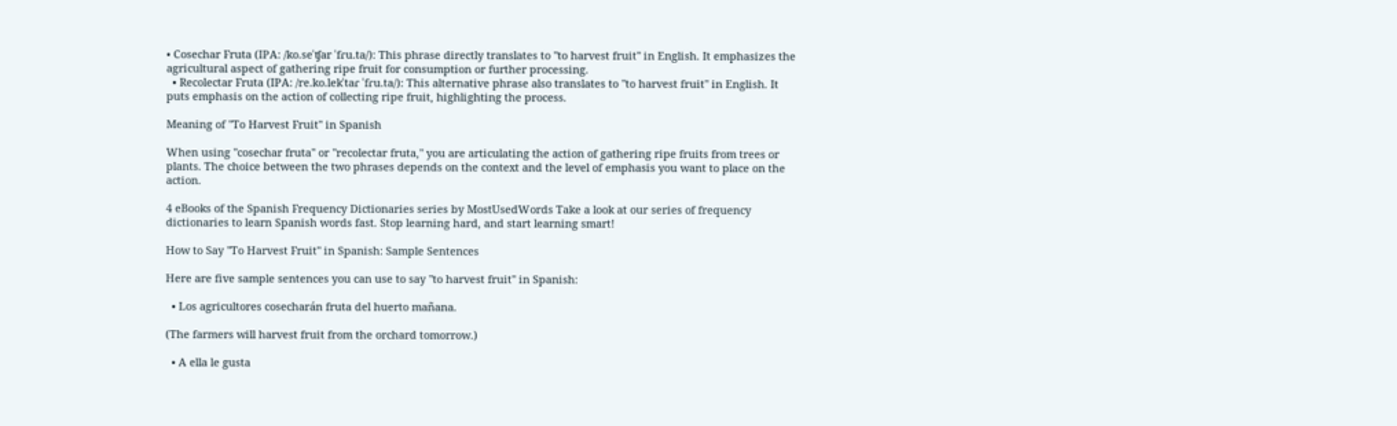• Cosechar Fruta (IPA: /ko.seˈʧar ˈfɾu.ta/): This phrase directly translates to "to harvest fruit" in English. It emphasizes the agricultural aspect of gathering ripe fruit for consumption or further processing.
  • Recolectar Fruta (IPA: /re.ko.lekˈtaɾ ˈfɾu.ta/): This alternative phrase also translates to "to harvest fruit" in English. It puts emphasis on the action of collecting ripe fruit, highlighting the process.

Meaning of "To Harvest Fruit" in Spanish

When using "cosechar fruta" or "recolectar fruta," you are articulating the action of gathering ripe fruits from trees or plants. The choice between the two phrases depends on the context and the level of emphasis you want to place on the action.

4 eBooks of the Spanish Frequency Dictionaries series by MostUsedWords Take a look at our series of frequency dictionaries to learn Spanish words fast. Stop learning hard, and start learning smart!

How to Say "To Harvest Fruit" in Spanish: Sample Sentences

Here are five sample sentences you can use to say "to harvest fruit" in Spanish:

  • Los agricultores cosecharán fruta del huerto mañana.

(The farmers will harvest fruit from the orchard tomorrow.)

  • A ella le gusta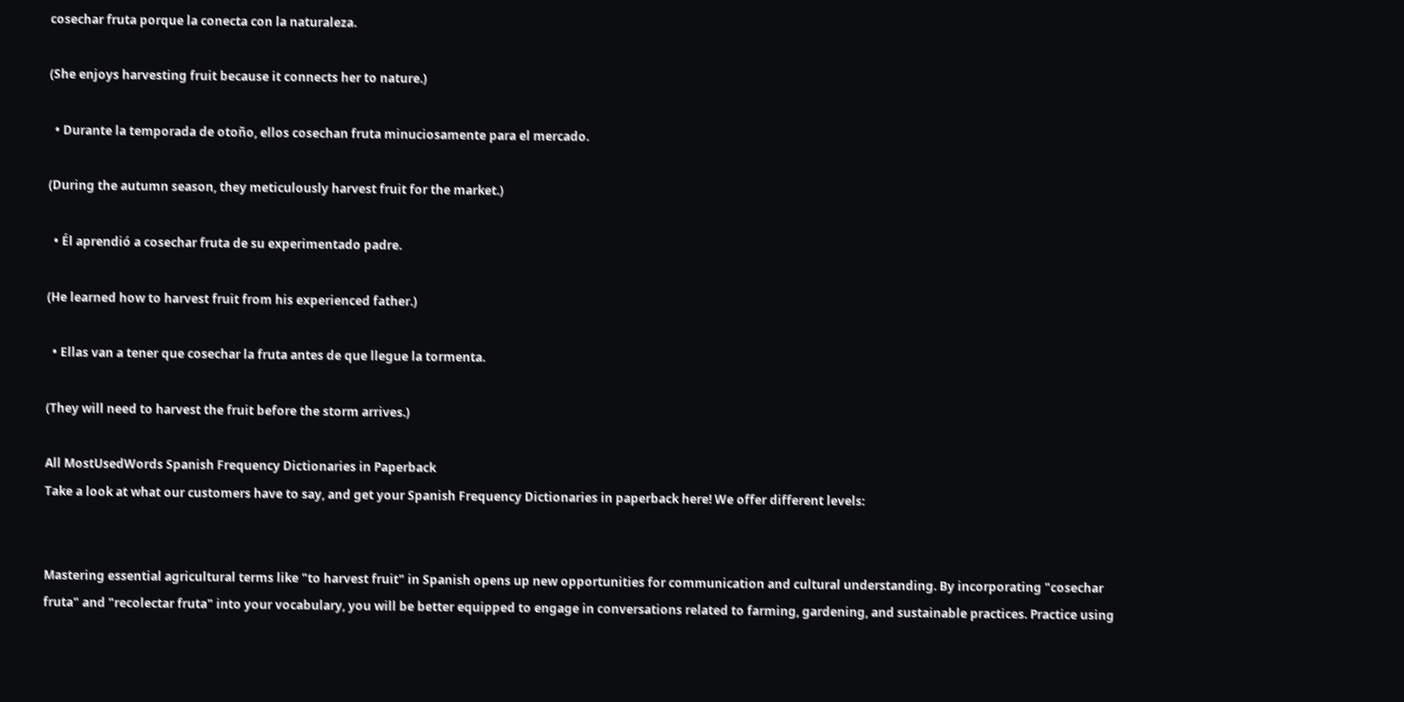cosechar fruta porque la conecta con la naturaleza.

(She enjoys harvesting fruit because it connects her to nature.)

  • Durante la temporada de otoño, ellos cosechan fruta minuciosamente para el mercado.

(During the autumn season, they meticulously harvest fruit for the market.)

  • Él aprendió a cosechar fruta de su experimentado padre.

(He learned how to harvest fruit from his experienced father.)

  • Ellas van a tener que cosechar la fruta antes de que llegue la tormenta.

(They will need to harvest the fruit before the storm arrives.)

All MostUsedWords Spanish Frequency Dictionaries in Paperback
Take a look at what our customers have to say, and get your Spanish Frequency Dictionaries in paperback here! We offer different levels:


Mastering essential agricultural terms like "to harvest fruit" in Spanish opens up new opportunities for communication and cultural understanding. By incorporating "cosechar fruta" and "recolectar fruta" into your vocabulary, you will be better equipped to engage in conversations related to farming, gardening, and sustainable practices. Practice using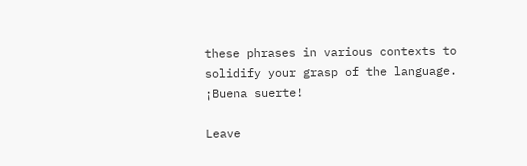these phrases in various contexts to solidify your grasp of the language. ¡Buena suerte!

Leave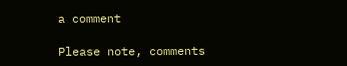a comment

Please note, comments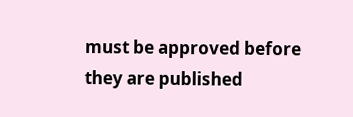must be approved before they are published